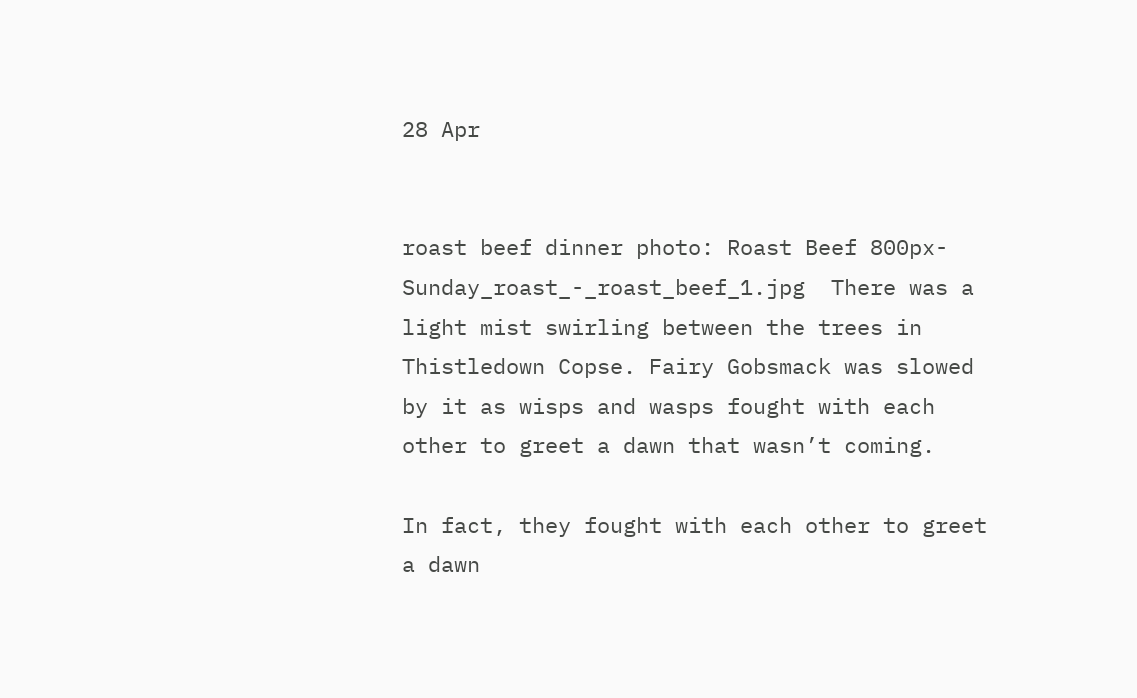28 Apr


roast beef dinner photo: Roast Beef 800px-Sunday_roast_-_roast_beef_1.jpg  There was a light mist swirling between the trees in Thistledown Copse. Fairy Gobsmack was slowed by it as wisps and wasps fought with each other to greet a dawn that wasn’t coming.

In fact, they fought with each other to greet a dawn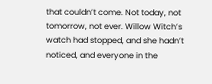that couldn’t come. Not today, not tomorrow, not ever. Willow Witch’s watch had stopped, and she hadn’t noticed, and everyone in the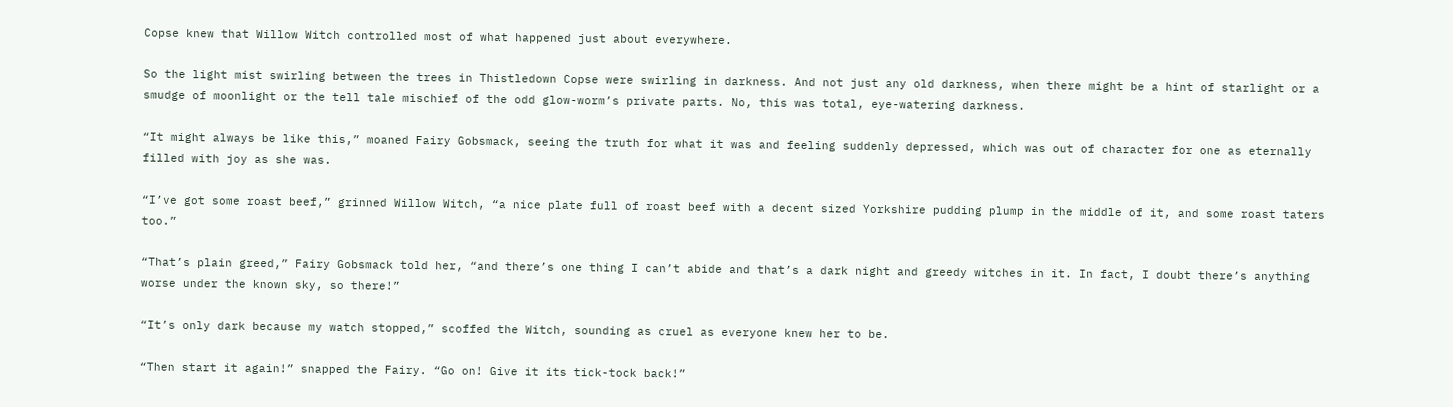Copse knew that Willow Witch controlled most of what happened just about everywhere.

So the light mist swirling between the trees in Thistledown Copse were swirling in darkness. And not just any old darkness, when there might be a hint of starlight or a smudge of moonlight or the tell tale mischief of the odd glow-worm’s private parts. No, this was total, eye-watering darkness.

“It might always be like this,” moaned Fairy Gobsmack, seeing the truth for what it was and feeling suddenly depressed, which was out of character for one as eternally filled with joy as she was.

“I’ve got some roast beef,” grinned Willow Witch, “a nice plate full of roast beef with a decent sized Yorkshire pudding plump in the middle of it, and some roast taters too.”

“That’s plain greed,” Fairy Gobsmack told her, “and there’s one thing I can’t abide and that’s a dark night and greedy witches in it. In fact, I doubt there’s anything worse under the known sky, so there!”

“It’s only dark because my watch stopped,” scoffed the Witch, sounding as cruel as everyone knew her to be.

“Then start it again!” snapped the Fairy. “Go on! Give it its tick-tock back!”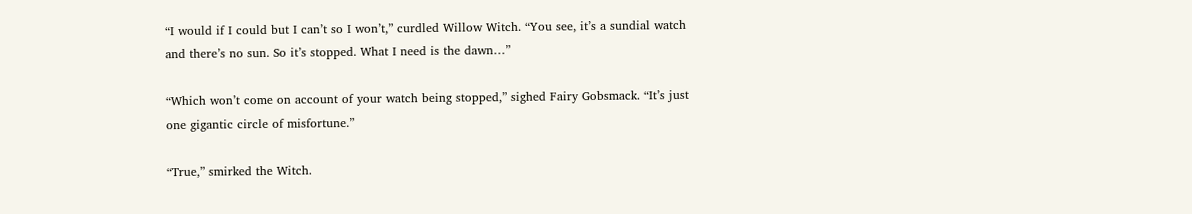“I would if I could but I can’t so I won’t,” curdled Willow Witch. “You see, it’s a sundial watch and there’s no sun. So it’s stopped. What I need is the dawn…”

“Which won’t come on account of your watch being stopped,” sighed Fairy Gobsmack. “It’s just one gigantic circle of misfortune.”

“True,” smirked the Witch.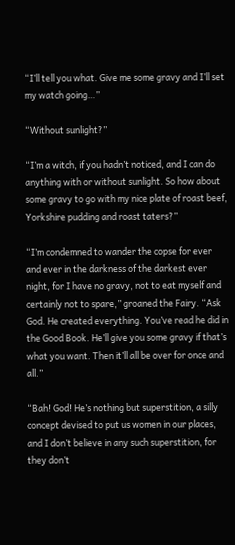“I’ll tell you what. Give me some gravy and I’ll set my watch going…”

“Without sunlight?”

“I’m a witch, if you hadn’t noticed, and I can do anything with or without sunlight. So how about some gravy to go with my nice plate of roast beef, Yorkshire pudding and roast taters?”

“I’m condemned to wander the copse for ever and ever in the darkness of the darkest ever night, for I have no gravy, not to eat myself and certainly not to spare,” groaned the Fairy. “Ask God. He created everything. You’ve read he did in the Good Book. He’ll give you some gravy if that’s what you want. Then it’ll all be over for once and all.”

“Bah! God! He’s nothing but superstition, a silly concept devised to put us women in our places, and I don’t believe in any such superstition, for they don’t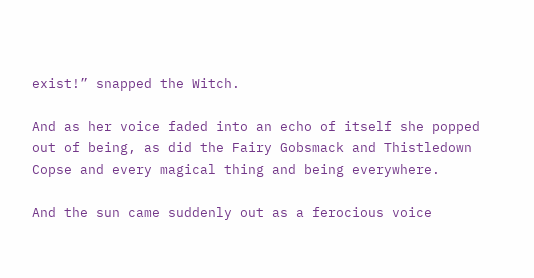exist!” snapped the Witch.

And as her voice faded into an echo of itself she popped out of being, as did the Fairy Gobsmack and Thistledown Copse and every magical thing and being everywhere.

And the sun came suddenly out as a ferocious voice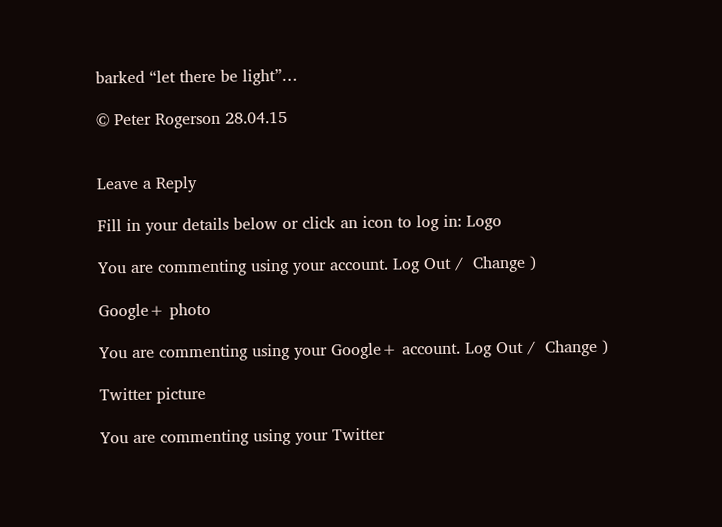barked “let there be light”…

© Peter Rogerson 28.04.15


Leave a Reply

Fill in your details below or click an icon to log in: Logo

You are commenting using your account. Log Out /  Change )

Google+ photo

You are commenting using your Google+ account. Log Out /  Change )

Twitter picture

You are commenting using your Twitter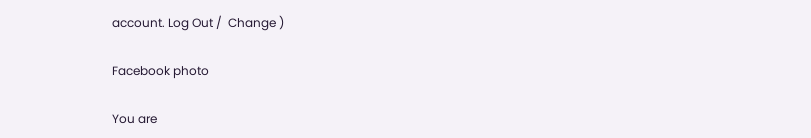account. Log Out /  Change )

Facebook photo

You are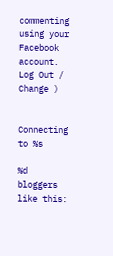commenting using your Facebook account. Log Out /  Change )


Connecting to %s

%d bloggers like this: